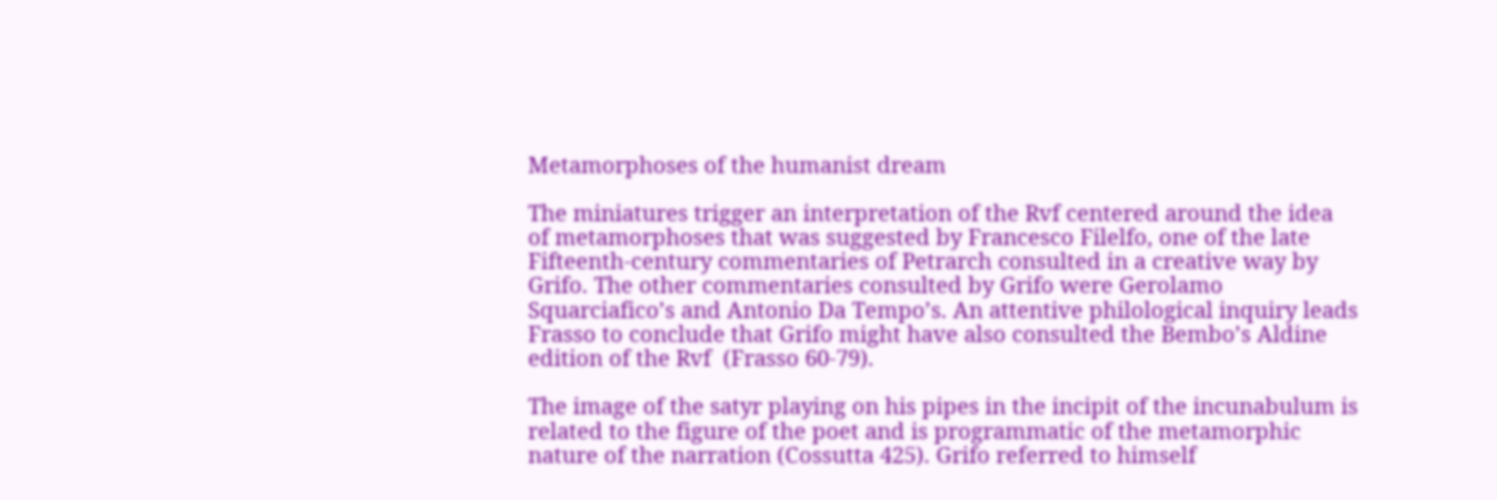Metamorphoses of the humanist dream

The miniatures trigger an interpretation of the Rvf centered around the idea of metamorphoses that was suggested by Francesco Filelfo, one of the late Fifteenth-century commentaries of Petrarch consulted in a creative way by Grifo. The other commentaries consulted by Grifo were Gerolamo Squarciafico’s and Antonio Da Tempo’s. An attentive philological inquiry leads Frasso to conclude that Grifo might have also consulted the Bembo’s Aldine edition of the Rvf  (Frasso 60-79).

The image of the satyr playing on his pipes in the incipit of the incunabulum is related to the figure of the poet and is programmatic of the metamorphic nature of the narration (Cossutta 425). Grifo referred to himself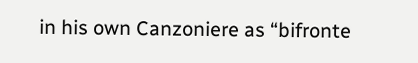in his own Canzoniere as “bifronte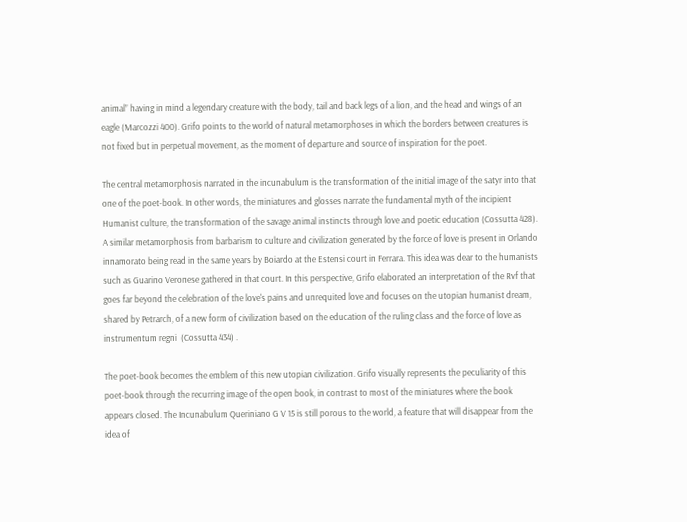animal” having in mind a legendary creature with the body, tail and back legs of a lion, and the head and wings of an eagle (Marcozzi 400). Grifo points to the world of natural metamorphoses in which the borders between creatures is not fixed but in perpetual movement, as the moment of departure and source of inspiration for the poet.

The central metamorphosis narrated in the incunabulum is the transformation of the initial image of the satyr into that one of the poet-book. In other words, the miniatures and glosses narrate the fundamental myth of the incipient Humanist culture, the transformation of the savage animal instincts through love and poetic education (Cossutta 428). A similar metamorphosis from barbarism to culture and civilization generated by the force of love is present in Orlando innamorato being read in the same years by Boiardo at the Estensi court in Ferrara. This idea was dear to the humanists such as Guarino Veronese gathered in that court. In this perspective, Grifo elaborated an interpretation of the Rvf that goes far beyond the celebration of the love's pains and unrequited love and focuses on the utopian humanist dream, shared by Petrarch, of a new form of civilization based on the education of the ruling class and the force of love as instrumentum regni  (Cossutta 434) .

The poet-book becomes the emblem of this new utopian civilization. Grifo visually represents the peculiarity of this poet-book through the recurring image of the open book, in contrast to most of the miniatures where the book appears closed. The Incunabulum Queriniano G V 15 is still porous to the world, a feature that will disappear from the idea of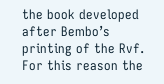the book developed after Bembo’s printing of the Rvf. For this reason the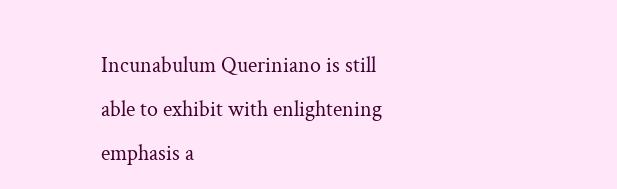Incunabulum Queriniano is still able to exhibit with enlightening emphasis a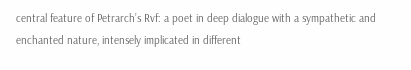central feature of Petrarch’s Rvf: a poet in deep dialogue with a sympathetic and enchanted nature, intensely implicated in different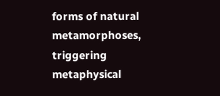forms of natural metamorphoses, triggering metaphysical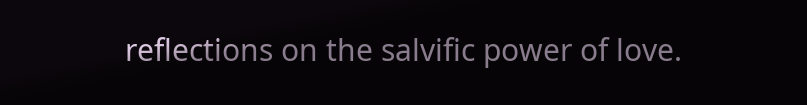reflections on the salvific power of love.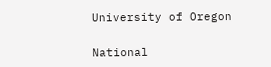University of Oregon

National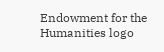Endowment for the Humanities logo